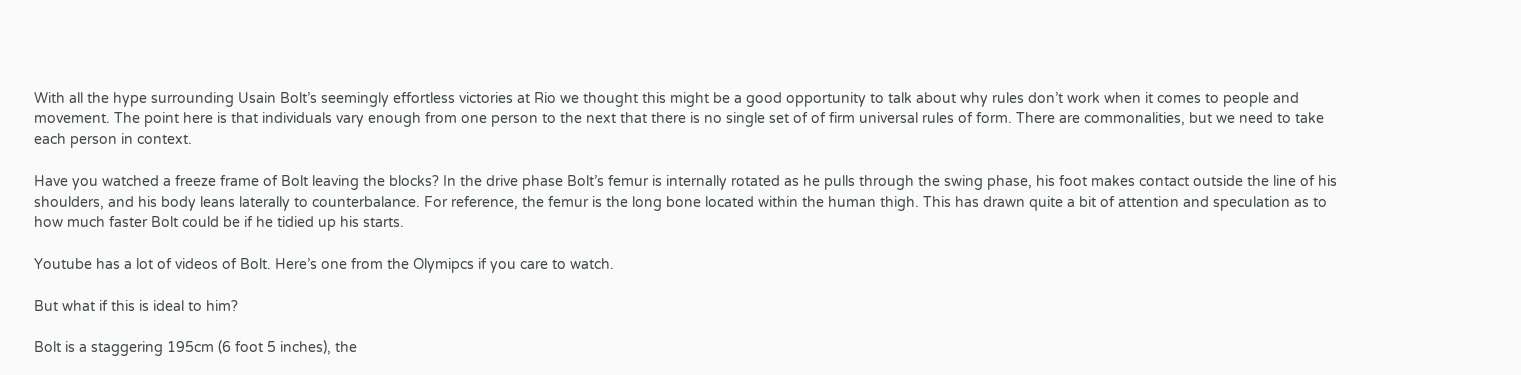With all the hype surrounding Usain Bolt’s seemingly effortless victories at Rio we thought this might be a good opportunity to talk about why rules don’t work when it comes to people and movement. The point here is that individuals vary enough from one person to the next that there is no single set of of firm universal rules of form. There are commonalities, but we need to take each person in context.

Have you watched a freeze frame of Bolt leaving the blocks? In the drive phase Bolt’s femur is internally rotated as he pulls through the swing phase, his foot makes contact outside the line of his shoulders, and his body leans laterally to counterbalance. For reference, the femur is the long bone located within the human thigh. This has drawn quite a bit of attention and speculation as to how much faster Bolt could be if he tidied up his starts.

Youtube has a lot of videos of Bolt. Here’s one from the Olymipcs if you care to watch.

But what if this is ideal to him?

Bolt is a staggering 195cm (6 foot 5 inches), the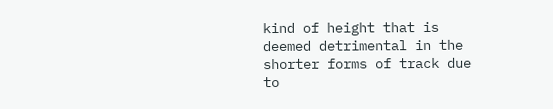kind of height that is deemed detrimental in the shorter forms of track due to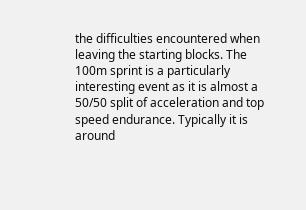the difficulties encountered when leaving the starting blocks. The 100m sprint is a particularly interesting event as it is almost a 50/50 split of acceleration and top speed endurance. Typically it is around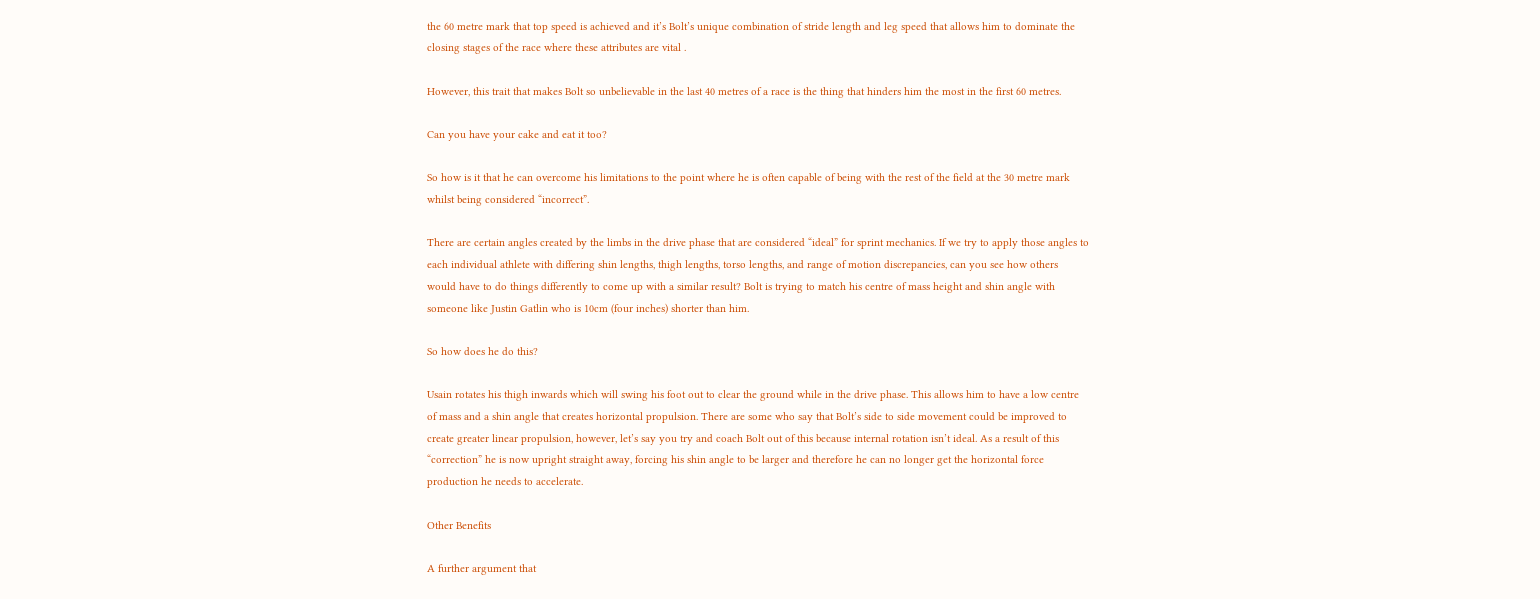the 60 metre mark that top speed is achieved and it’s Bolt’s unique combination of stride length and leg speed that allows him to dominate the closing stages of the race where these attributes are vital .

However, this trait that makes Bolt so unbelievable in the last 40 metres of a race is the thing that hinders him the most in the first 60 metres.

Can you have your cake and eat it too?

So how is it that he can overcome his limitations to the point where he is often capable of being with the rest of the field at the 30 metre mark whilst being considered “incorrect”.

There are certain angles created by the limbs in the drive phase that are considered “ideal” for sprint mechanics. If we try to apply those angles to each individual athlete with differing shin lengths, thigh lengths, torso lengths, and range of motion discrepancies, can you see how others would have to do things differently to come up with a similar result? Bolt is trying to match his centre of mass height and shin angle with someone like Justin Gatlin who is 10cm (four inches) shorter than him.

So how does he do this?

Usain rotates his thigh inwards which will swing his foot out to clear the ground while in the drive phase. This allows him to have a low centre of mass and a shin angle that creates horizontal propulsion. There are some who say that Bolt’s side to side movement could be improved to create greater linear propulsion, however, let’s say you try and coach Bolt out of this because internal rotation isn’t ideal. As a result of this “correction” he is now upright straight away, forcing his shin angle to be larger and therefore he can no longer get the horizontal force production he needs to accelerate.

Other Benefits

A further argument that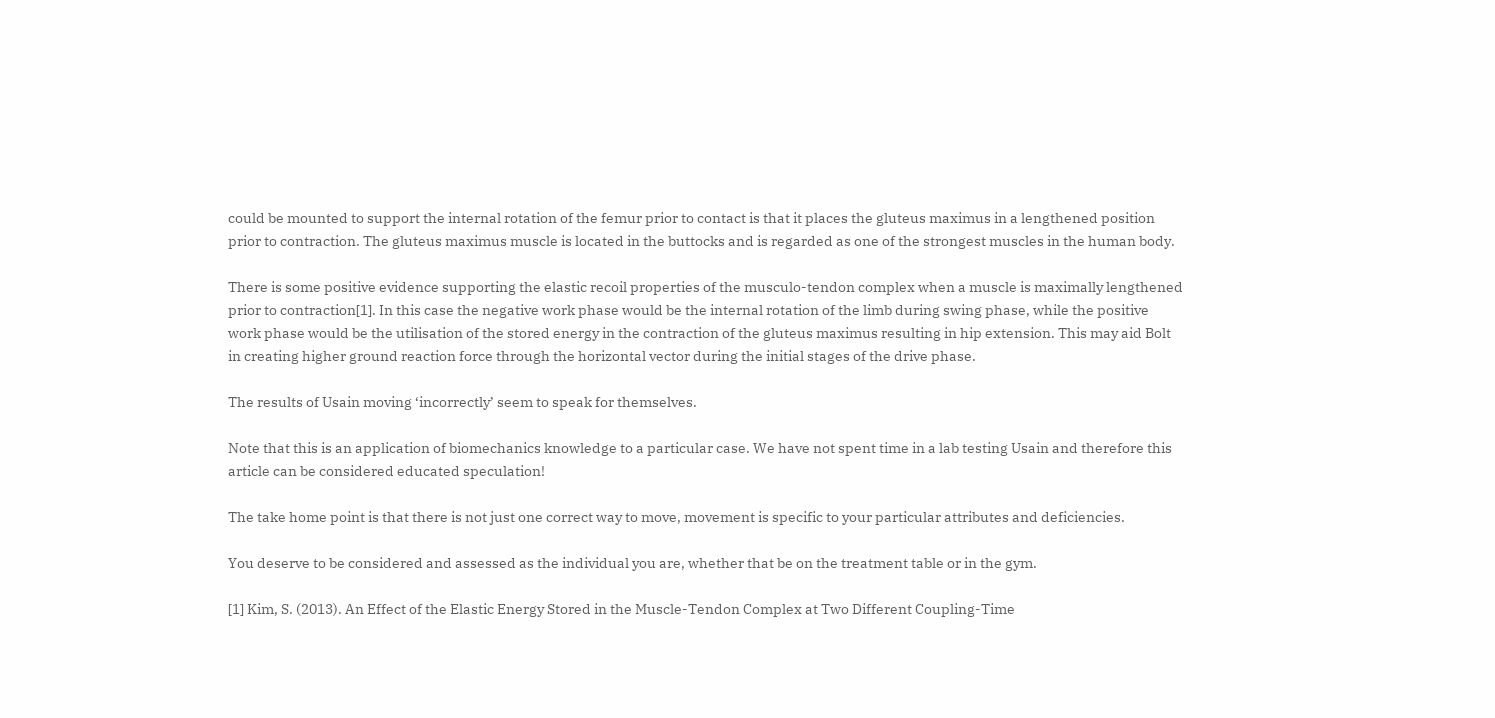could be mounted to support the internal rotation of the femur prior to contact is that it places the gluteus maximus in a lengthened position prior to contraction. The gluteus maximus muscle is located in the buttocks and is regarded as one of the strongest muscles in the human body.

There is some positive evidence supporting the elastic recoil properties of the musculo-tendon complex when a muscle is maximally lengthened prior to contraction[1]. In this case the negative work phase would be the internal rotation of the limb during swing phase, while the positive work phase would be the utilisation of the stored energy in the contraction of the gluteus maximus resulting in hip extension. This may aid Bolt in creating higher ground reaction force through the horizontal vector during the initial stages of the drive phase.

The results of Usain moving ‘incorrectly’ seem to speak for themselves.

Note that this is an application of biomechanics knowledge to a particular case. We have not spent time in a lab testing Usain and therefore this article can be considered educated speculation!

The take home point is that there is not just one correct way to move, movement is specific to your particular attributes and deficiencies.

You deserve to be considered and assessed as the individual you are, whether that be on the treatment table or in the gym.

[1] Kim, S. (2013). An Effect of the Elastic Energy Stored in the Muscle-Tendon Complex at Two Different Coupling-Time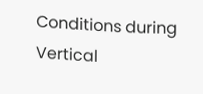Conditions during Vertical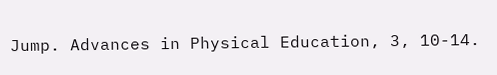Jump. Advances in Physical Education, 3, 10-14.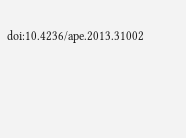doi:10.4236/ape.2013.31002